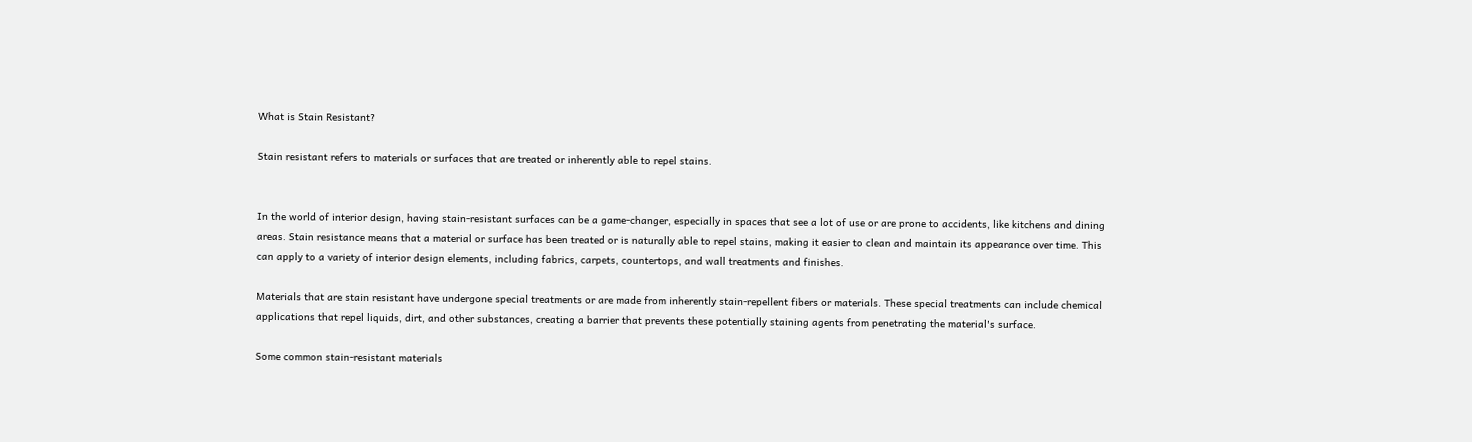What is Stain Resistant?

Stain resistant refers to materials or surfaces that are treated or inherently able to repel stains.


In the world of interior design, having stain-resistant surfaces can be a game-changer, especially in spaces that see a lot of use or are prone to accidents, like kitchens and dining areas. Stain resistance means that a material or surface has been treated or is naturally able to repel stains, making it easier to clean and maintain its appearance over time. This can apply to a variety of interior design elements, including fabrics, carpets, countertops, and wall treatments and finishes.

Materials that are stain resistant have undergone special treatments or are made from inherently stain-repellent fibers or materials. These special treatments can include chemical applications that repel liquids, dirt, and other substances, creating a barrier that prevents these potentially staining agents from penetrating the material's surface.

Some common stain-resistant materials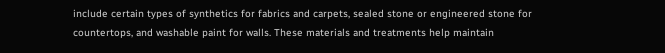include certain types of synthetics for fabrics and carpets, sealed stone or engineered stone for countertops, and washable paint for walls. These materials and treatments help maintain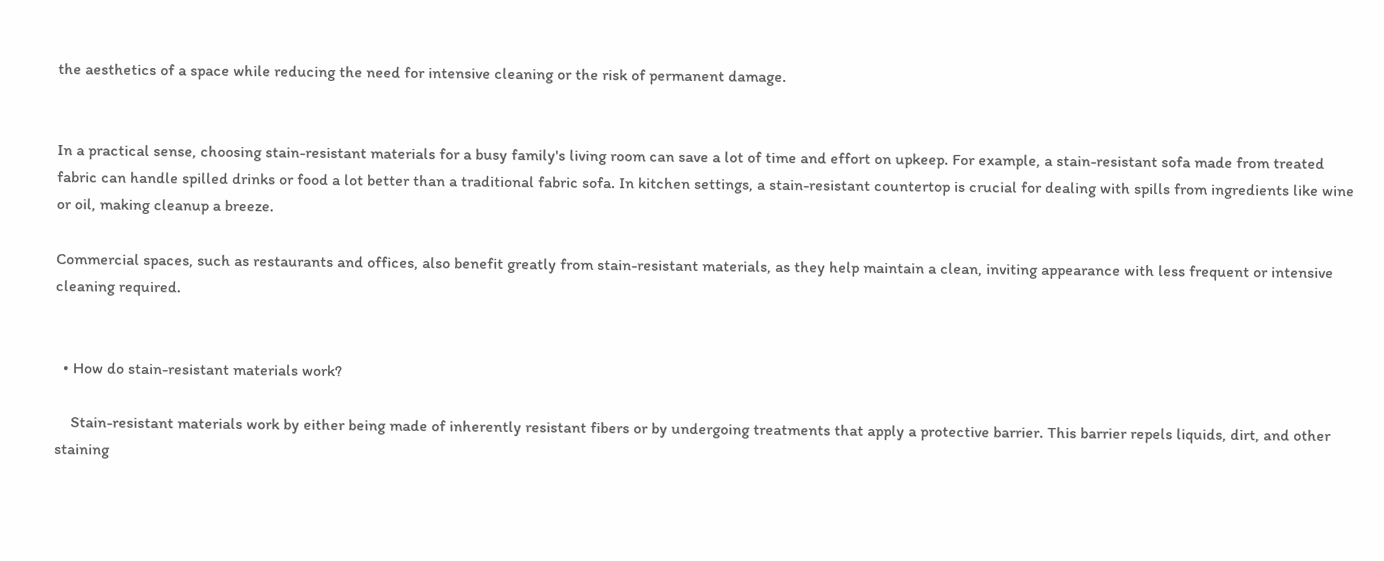the aesthetics of a space while reducing the need for intensive cleaning or the risk of permanent damage.


In a practical sense, choosing stain-resistant materials for a busy family's living room can save a lot of time and effort on upkeep. For example, a stain-resistant sofa made from treated fabric can handle spilled drinks or food a lot better than a traditional fabric sofa. In kitchen settings, a stain-resistant countertop is crucial for dealing with spills from ingredients like wine or oil, making cleanup a breeze.

Commercial spaces, such as restaurants and offices, also benefit greatly from stain-resistant materials, as they help maintain a clean, inviting appearance with less frequent or intensive cleaning required.


  • How do stain-resistant materials work?

    Stain-resistant materials work by either being made of inherently resistant fibers or by undergoing treatments that apply a protective barrier. This barrier repels liquids, dirt, and other staining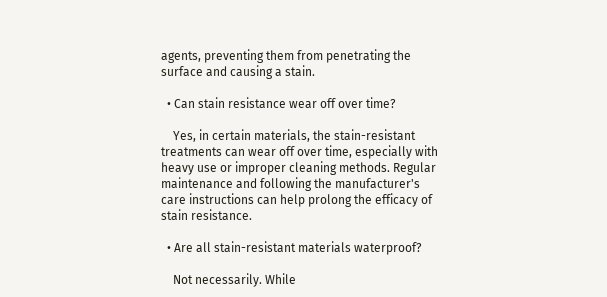agents, preventing them from penetrating the surface and causing a stain.

  • Can stain resistance wear off over time?

    Yes, in certain materials, the stain-resistant treatments can wear off over time, especially with heavy use or improper cleaning methods. Regular maintenance and following the manufacturer's care instructions can help prolong the efficacy of stain resistance.

  • Are all stain-resistant materials waterproof?

    Not necessarily. While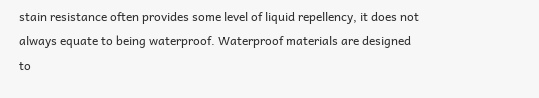stain resistance often provides some level of liquid repellency, it does not always equate to being waterproof. Waterproof materials are designed to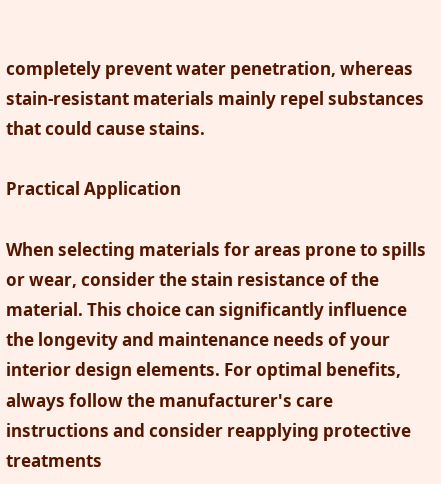completely prevent water penetration, whereas stain-resistant materials mainly repel substances that could cause stains.

Practical Application

When selecting materials for areas prone to spills or wear, consider the stain resistance of the material. This choice can significantly influence the longevity and maintenance needs of your interior design elements. For optimal benefits, always follow the manufacturer's care instructions and consider reapplying protective treatments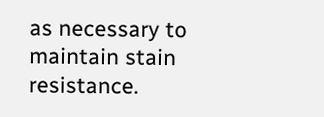as necessary to maintain stain resistance.